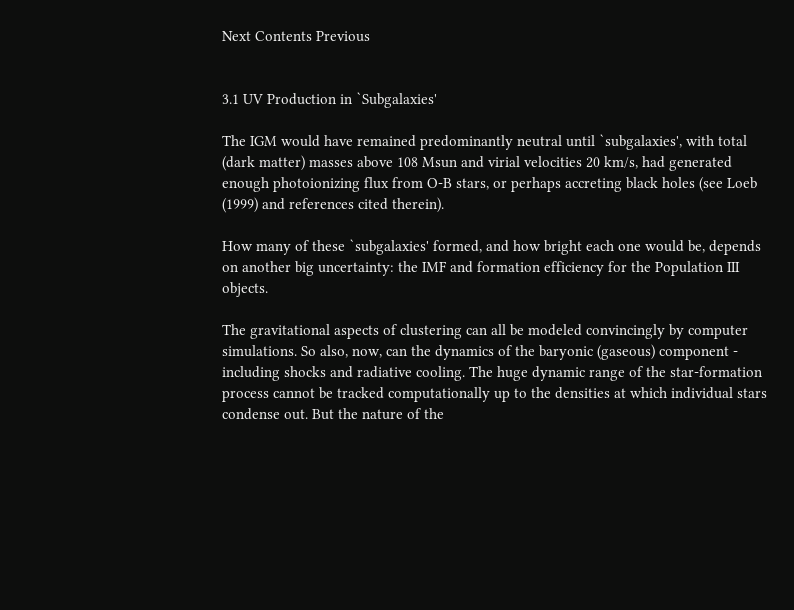Next Contents Previous


3.1 UV Production in `Subgalaxies'

The IGM would have remained predominantly neutral until `subgalaxies', with total (dark matter) masses above 108 Msun and virial velocities 20 km/s, had generated enough photoionizing flux from O-B stars, or perhaps accreting black holes (see Loeb (1999) and references cited therein).

How many of these `subgalaxies' formed, and how bright each one would be, depends on another big uncertainty: the IMF and formation efficiency for the Population III objects.

The gravitational aspects of clustering can all be modeled convincingly by computer simulations. So also, now, can the dynamics of the baryonic (gaseous) component - including shocks and radiative cooling. The huge dynamic range of the star-formation process cannot be tracked computationally up to the densities at which individual stars condense out. But the nature of the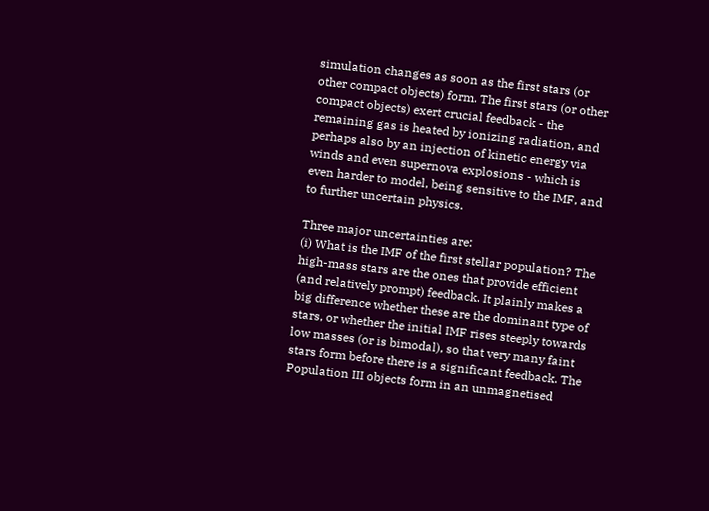simulation changes as soon as the first stars (or other compact objects) form. The first stars (or other compact objects) exert crucial feedback - the remaining gas is heated by ionizing radiation, and perhaps also by an injection of kinetic energy via winds and even supernova explosions - which is even harder to model, being sensitive to the IMF, and to further uncertain physics.

Three major uncertainties are:
(i) What is the IMF of the first stellar population? The high-mass stars are the ones that provide efficient (and relatively prompt) feedback. It plainly makes a big difference whether these are the dominant type of stars, or whether the initial IMF rises steeply towards low masses (or is bimodal), so that very many faint stars form before there is a significant feedback. The Population III objects form in an unmagnetised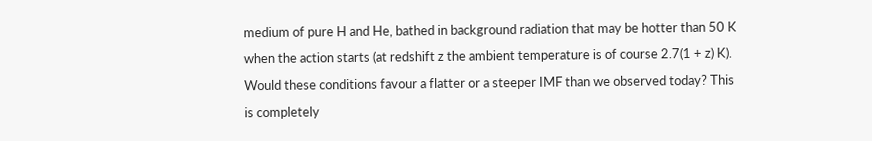medium of pure H and He, bathed in background radiation that may be hotter than 50 K when the action starts (at redshift z the ambient temperature is of course 2.7(1 + z) K). Would these conditions favour a flatter or a steeper IMF than we observed today? This is completely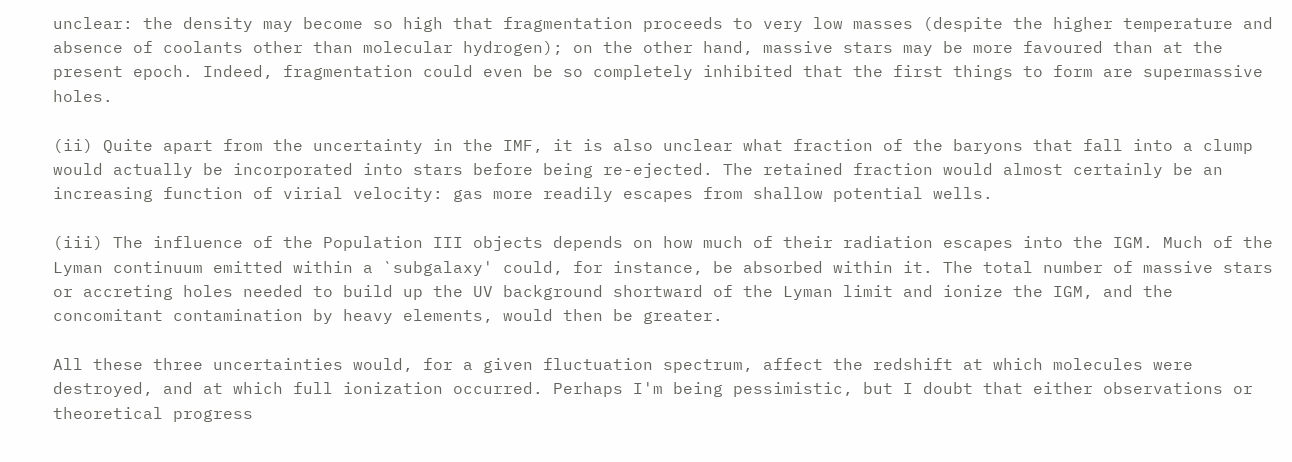unclear: the density may become so high that fragmentation proceeds to very low masses (despite the higher temperature and absence of coolants other than molecular hydrogen); on the other hand, massive stars may be more favoured than at the present epoch. Indeed, fragmentation could even be so completely inhibited that the first things to form are supermassive holes.

(ii) Quite apart from the uncertainty in the IMF, it is also unclear what fraction of the baryons that fall into a clump would actually be incorporated into stars before being re-ejected. The retained fraction would almost certainly be an increasing function of virial velocity: gas more readily escapes from shallow potential wells.

(iii) The influence of the Population III objects depends on how much of their radiation escapes into the IGM. Much of the Lyman continuum emitted within a `subgalaxy' could, for instance, be absorbed within it. The total number of massive stars or accreting holes needed to build up the UV background shortward of the Lyman limit and ionize the IGM, and the concomitant contamination by heavy elements, would then be greater.

All these three uncertainties would, for a given fluctuation spectrum, affect the redshift at which molecules were destroyed, and at which full ionization occurred. Perhaps I'm being pessimistic, but I doubt that either observations or theoretical progress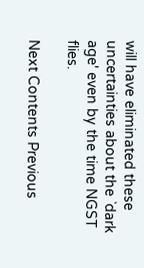will have eliminated these uncertainties about the `dark age' even by the time NGST flies.

Next Contents Previous